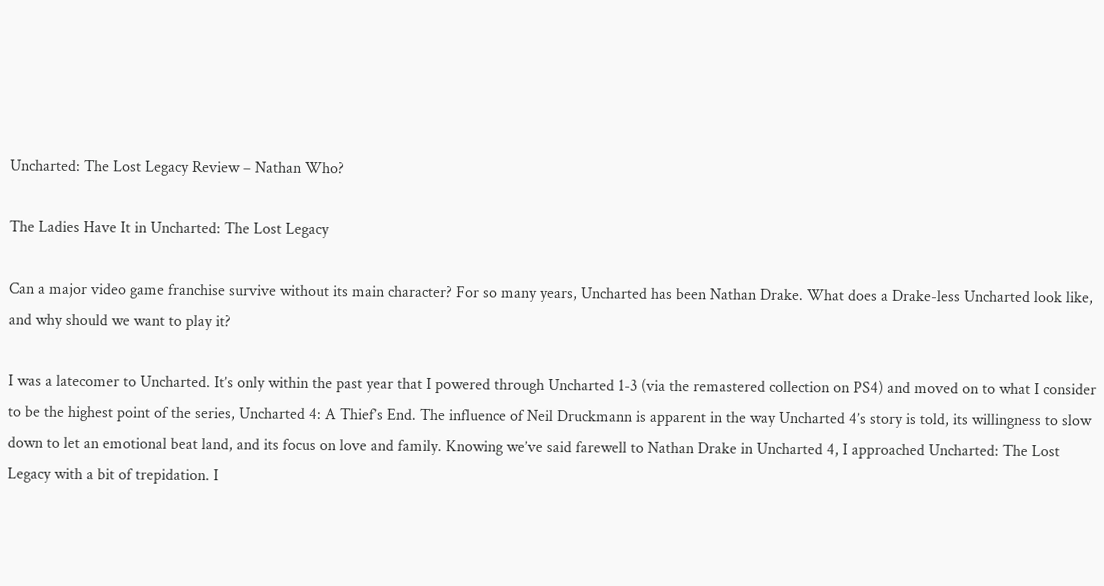Uncharted: The Lost Legacy Review – Nathan Who?

The Ladies Have It in Uncharted: The Lost Legacy

Can a major video game franchise survive without its main character? For so many years, Uncharted has been Nathan Drake. What does a Drake-less Uncharted look like, and why should we want to play it?

I was a latecomer to Uncharted. It’s only within the past year that I powered through Uncharted 1-3 (via the remastered collection on PS4) and moved on to what I consider to be the highest point of the series, Uncharted 4: A Thief’s End. The influence of Neil Druckmann is apparent in the way Uncharted 4’s story is told, its willingness to slow down to let an emotional beat land, and its focus on love and family. Knowing we’ve said farewell to Nathan Drake in Uncharted 4, I approached Uncharted: The Lost Legacy with a bit of trepidation. I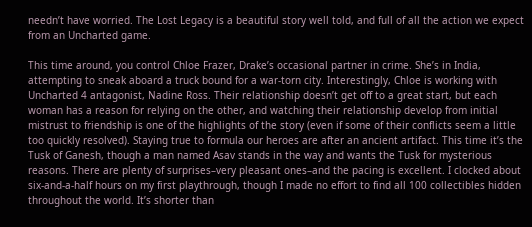needn’t have worried. The Lost Legacy is a beautiful story well told, and full of all the action we expect from an Uncharted game.

This time around, you control Chloe Frazer, Drake’s occasional partner in crime. She’s in India, attempting to sneak aboard a truck bound for a war-torn city. Interestingly, Chloe is working with Uncharted 4 antagonist, Nadine Ross. Their relationship doesn’t get off to a great start, but each woman has a reason for relying on the other, and watching their relationship develop from initial mistrust to friendship is one of the highlights of the story (even if some of their conflicts seem a little too quickly resolved). Staying true to formula our heroes are after an ancient artifact. This time it’s the Tusk of Ganesh, though a man named Asav stands in the way and wants the Tusk for mysterious reasons. There are plenty of surprises–very pleasant ones–and the pacing is excellent. I clocked about six-and-a-half hours on my first playthrough, though I made no effort to find all 100 collectibles hidden throughout the world. It’s shorter than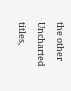the other Uncharted titles,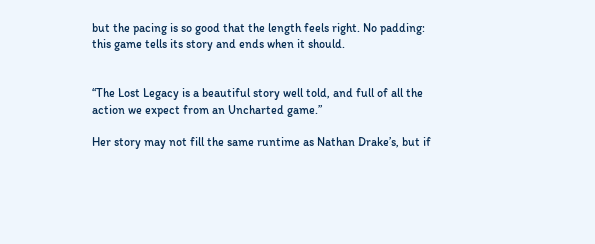but the pacing is so good that the length feels right. No padding: this game tells its story and ends when it should.


“The Lost Legacy is a beautiful story well told, and full of all the action we expect from an Uncharted game.”

Her story may not fill the same runtime as Nathan Drake’s, but if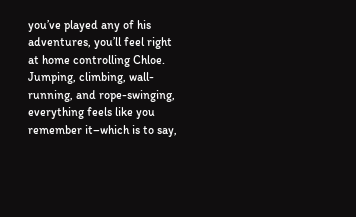you’ve played any of his adventures, you’ll feel right at home controlling Chloe. Jumping, climbing, wall-running, and rope-swinging, everything feels like you remember it–which is to say,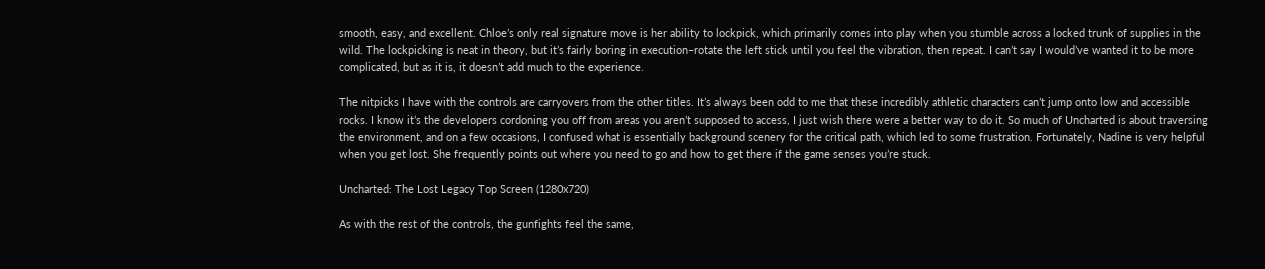smooth, easy, and excellent. Chloe’s only real signature move is her ability to lockpick, which primarily comes into play when you stumble across a locked trunk of supplies in the wild. The lockpicking is neat in theory, but it’s fairly boring in execution–rotate the left stick until you feel the vibration, then repeat. I can’t say I would’ve wanted it to be more complicated, but as it is, it doesn’t add much to the experience.

The nitpicks I have with the controls are carryovers from the other titles. It’s always been odd to me that these incredibly athletic characters can’t jump onto low and accessible rocks. I know it’s the developers cordoning you off from areas you aren’t supposed to access, I just wish there were a better way to do it. So much of Uncharted is about traversing the environment, and on a few occasions, I confused what is essentially background scenery for the critical path, which led to some frustration. Fortunately, Nadine is very helpful when you get lost. She frequently points out where you need to go and how to get there if the game senses you’re stuck.

Uncharted: The Lost Legacy Top Screen (1280x720)

As with the rest of the controls, the gunfights feel the same,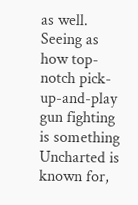as well. Seeing as how top-notch pick-up-and-play gun fighting is something Uncharted is known for,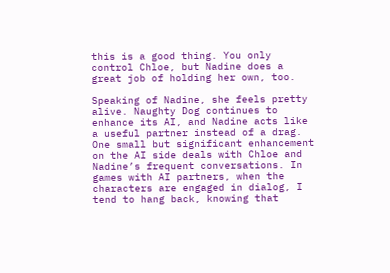this is a good thing. You only control Chloe, but Nadine does a great job of holding her own, too.

Speaking of Nadine, she feels pretty alive. Naughty Dog continues to enhance its AI, and Nadine acts like a useful partner instead of a drag. One small but significant enhancement on the AI side deals with Chloe and Nadine’s frequent conversations. In games with AI partners, when the characters are engaged in dialog, I tend to hang back, knowing that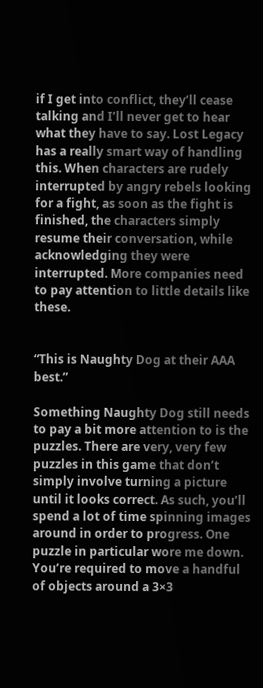if I get into conflict, they’ll cease talking and I’ll never get to hear what they have to say. Lost Legacy has a really smart way of handling this. When characters are rudely interrupted by angry rebels looking for a fight, as soon as the fight is finished, the characters simply resume their conversation, while acknowledging they were interrupted. More companies need to pay attention to little details like these.


“This is Naughty Dog at their AAA best.”

Something Naughty Dog still needs to pay a bit more attention to is the puzzles. There are very, very few puzzles in this game that don’t simply involve turning a picture until it looks correct. As such, you’ll spend a lot of time spinning images around in order to progress. One puzzle in particular wore me down. You’re required to move a handful of objects around a 3×3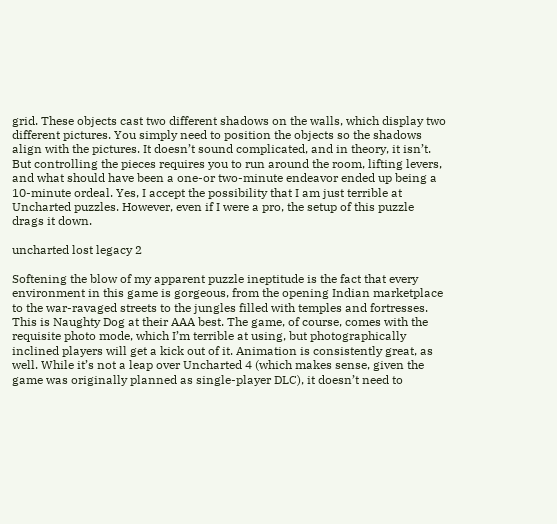grid. These objects cast two different shadows on the walls, which display two different pictures. You simply need to position the objects so the shadows align with the pictures. It doesn’t sound complicated, and in theory, it isn’t. But controlling the pieces requires you to run around the room, lifting levers, and what should have been a one-or two-minute endeavor ended up being a 10-minute ordeal. Yes, I accept the possibility that I am just terrible at Uncharted puzzles. However, even if I were a pro, the setup of this puzzle drags it down.

uncharted lost legacy 2

Softening the blow of my apparent puzzle ineptitude is the fact that every environment in this game is gorgeous, from the opening Indian marketplace to the war-ravaged streets to the jungles filled with temples and fortresses. This is Naughty Dog at their AAA best. The game, of course, comes with the requisite photo mode, which I’m terrible at using, but photographically inclined players will get a kick out of it. Animation is consistently great, as well. While it’s not a leap over Uncharted 4 (which makes sense, given the game was originally planned as single-player DLC), it doesn’t need to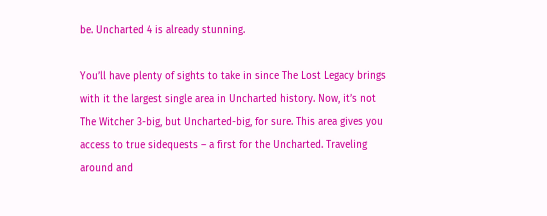be. Uncharted 4 is already stunning.

You’ll have plenty of sights to take in since The Lost Legacy brings with it the largest single area in Uncharted history. Now, it’s not The Witcher 3-big, but Uncharted-big, for sure. This area gives you access to true sidequests – a first for the Uncharted. Traveling around and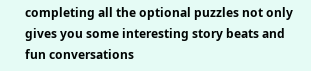completing all the optional puzzles not only gives you some interesting story beats and fun conversations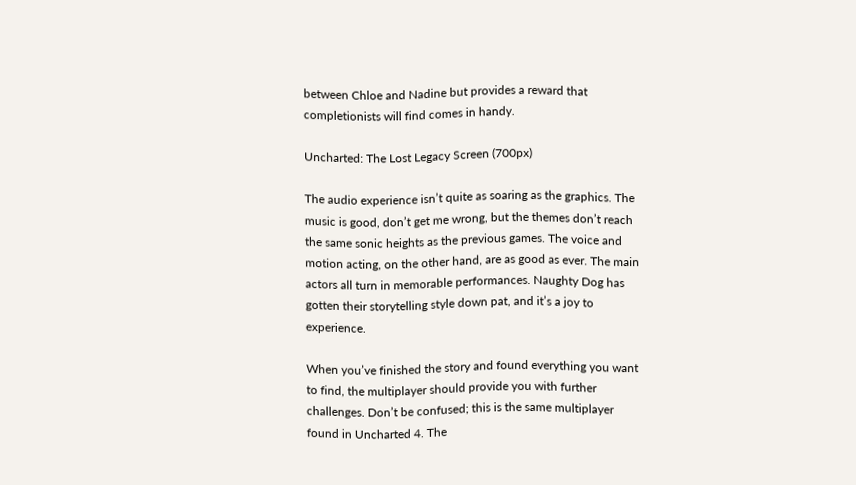between Chloe and Nadine but provides a reward that completionists will find comes in handy.

Uncharted: The Lost Legacy Screen (700px)

The audio experience isn’t quite as soaring as the graphics. The music is good, don’t get me wrong, but the themes don’t reach the same sonic heights as the previous games. The voice and motion acting, on the other hand, are as good as ever. The main actors all turn in memorable performances. Naughty Dog has gotten their storytelling style down pat, and it’s a joy to experience.

When you’ve finished the story and found everything you want to find, the multiplayer should provide you with further challenges. Don’t be confused; this is the same multiplayer found in Uncharted 4. The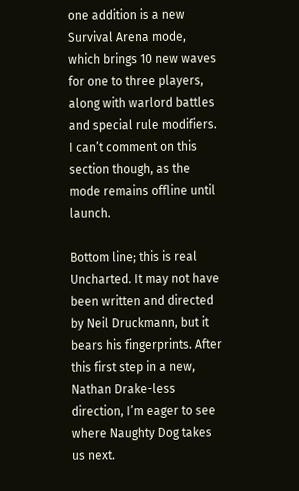one addition is a new Survival Arena mode, which brings 10 new waves for one to three players, along with warlord battles and special rule modifiers. I can’t comment on this section though, as the mode remains offline until launch.

Bottom line; this is real Uncharted. It may not have been written and directed by Neil Druckmann, but it bears his fingerprints. After this first step in a new, Nathan Drake-less direction, I’m eager to see where Naughty Dog takes us next.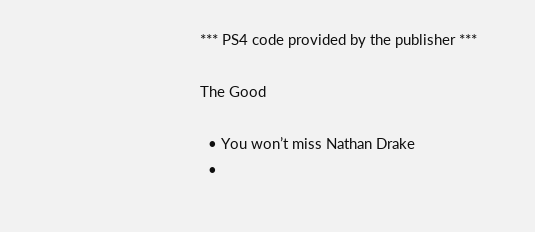*** PS4 code provided by the publisher ***

The Good

  • You won’t miss Nathan Drake
  •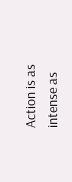Action is as intense as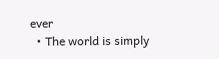ever
  • The world is simply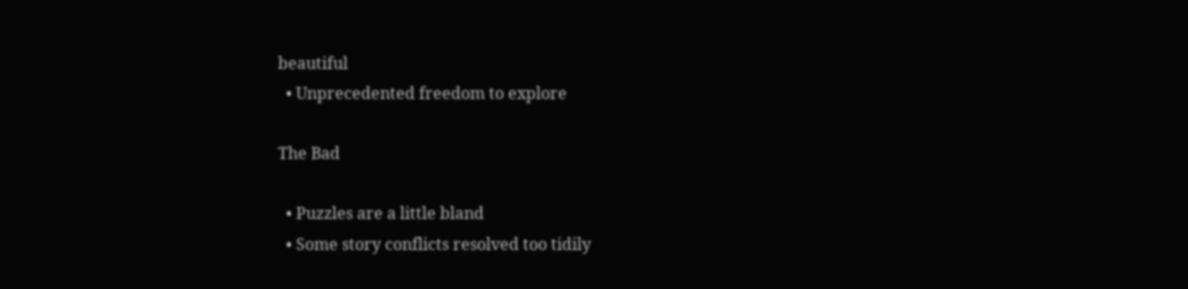beautiful
  • Unprecedented freedom to explore

The Bad

  • Puzzles are a little bland
  • Some story conflicts resolved too tidily